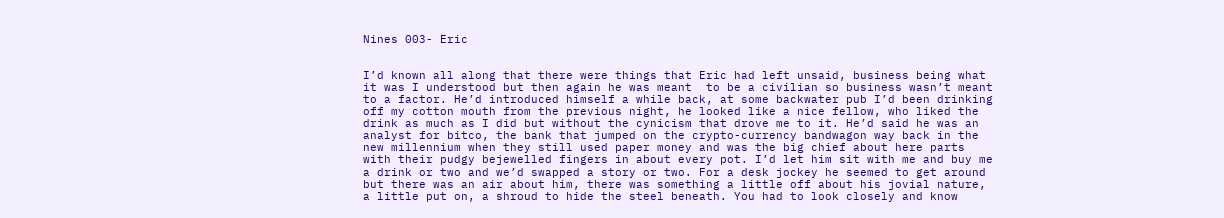Nines 003- Eric


I’d known all along that there were things that Eric had left unsaid, business being what it was I understood but then again he was meant  to be a civilian so business wasn’t meant to a factor. He’d introduced himself a while back, at some backwater pub I’d been drinking off my cotton mouth from the previous night, he looked like a nice fellow, who liked the drink as much as I did but without the cynicism that drove me to it. He’d said he was an analyst for bitco, the bank that jumped on the crypto-currency bandwagon way back in the new millennium when they still used paper money and was the big chief about here parts with their pudgy bejewelled fingers in about every pot. I’d let him sit with me and buy me a drink or two and we’d swapped a story or two. For a desk jockey he seemed to get around but there was an air about him, there was something a little off about his jovial nature, a little put on, a shroud to hide the steel beneath. You had to look closely and know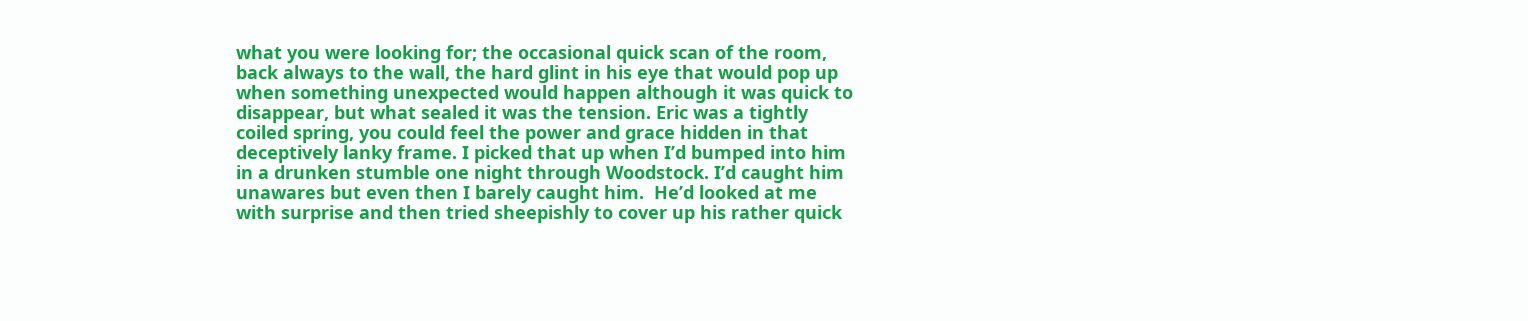what you were looking for; the occasional quick scan of the room, back always to the wall, the hard glint in his eye that would pop up when something unexpected would happen although it was quick to disappear, but what sealed it was the tension. Eric was a tightly coiled spring, you could feel the power and grace hidden in that deceptively lanky frame. I picked that up when I’d bumped into him in a drunken stumble one night through Woodstock. I’d caught him unawares but even then I barely caught him.  He’d looked at me with surprise and then tried sheepishly to cover up his rather quick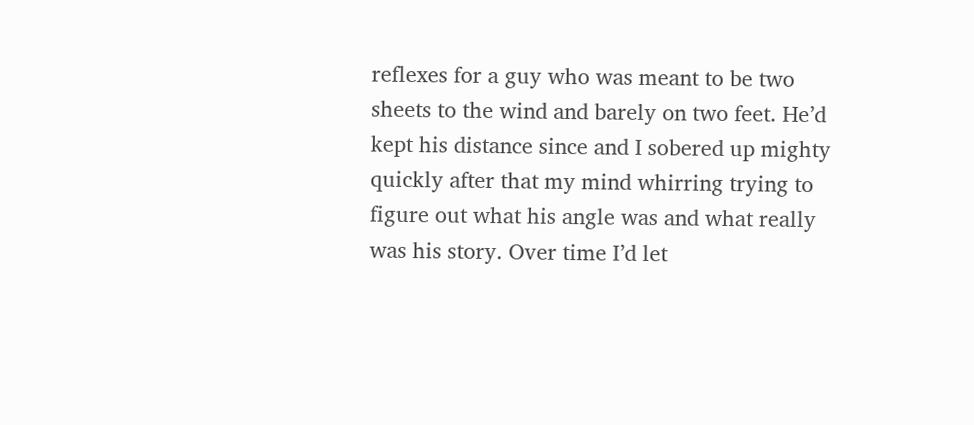reflexes for a guy who was meant to be two sheets to the wind and barely on two feet. He’d kept his distance since and I sobered up mighty quickly after that my mind whirring trying to figure out what his angle was and what really was his story. Over time I’d let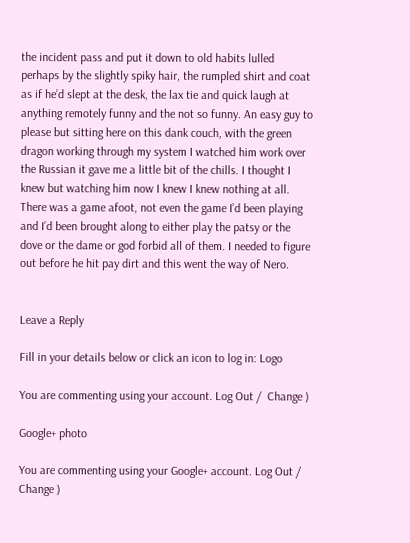the incident pass and put it down to old habits lulled perhaps by the slightly spiky hair, the rumpled shirt and coat as if he’d slept at the desk, the lax tie and quick laugh at anything remotely funny and the not so funny. An easy guy to please but sitting here on this dank couch, with the green dragon working through my system I watched him work over the Russian it gave me a little bit of the chills. I thought I knew but watching him now I knew I knew nothing at all. There was a game afoot, not even the game I’d been playing and I’d been brought along to either play the patsy or the dove or the dame or god forbid all of them. I needed to figure out before he hit pay dirt and this went the way of Nero.


Leave a Reply

Fill in your details below or click an icon to log in: Logo

You are commenting using your account. Log Out /  Change )

Google+ photo

You are commenting using your Google+ account. Log Out /  Change )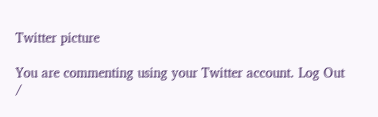Twitter picture

You are commenting using your Twitter account. Log Out /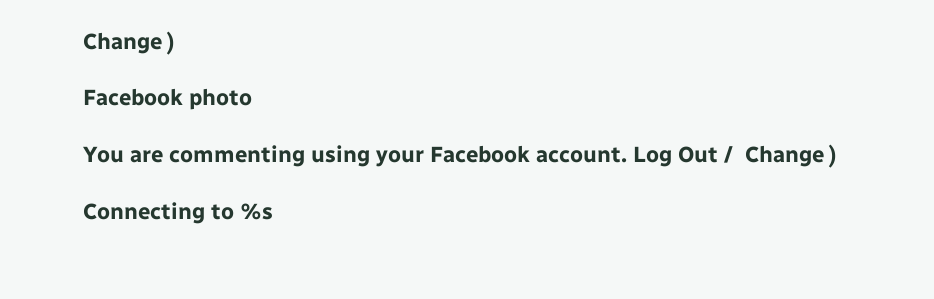Change )

Facebook photo

You are commenting using your Facebook account. Log Out /  Change )

Connecting to %s